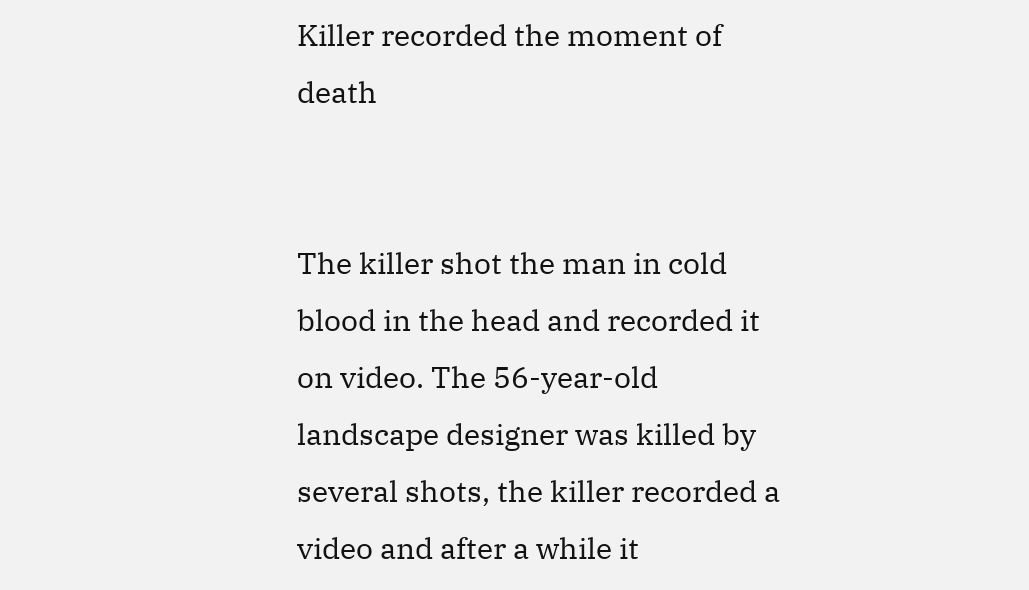Killer recorded the moment of death


The killer shot the man in cold blood in the head and recorded it on video. The 56-year-old landscape designer was killed by several shots, the killer recorded a video and after a while it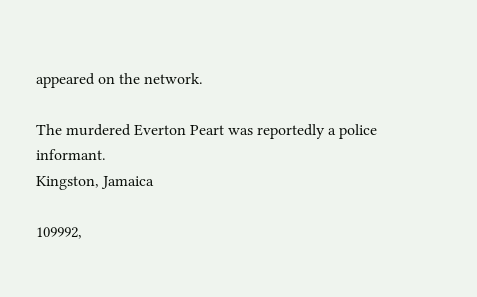appeared on the network.

The murdered Everton Peart was reportedly a police informant.
Kingston, Jamaica

109992,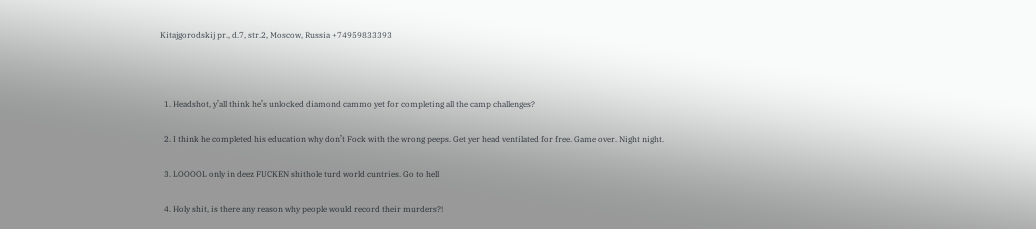Kitajgorodskij pr., d.7, str.2, Moscow, Russia +74959833393



  1. Headshot, y’all think he’s unlocked diamond cammo yet for completing all the camp challenges?

  2. I think he completed his education why don’t Fock with the wrong peeps. Get yer head ventilated for free. Game over. Night night.

  3. LOOOOL only in deez FUCKEN shithole turd world cuntries. Go to hell

  4. Holy shit, is there any reason why people would record their murders?!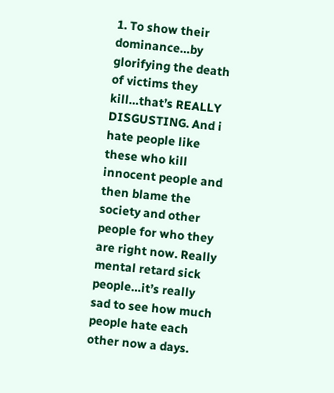1. To show their dominance…by glorifying the death of victims they kill…that’s REALLY DISGUSTING. And i hate people like these who kill innocent people and then blame the society and other people for who they are right now. Really mental retard sick people…it’s really sad to see how much people hate each other now a days.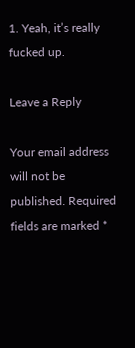1. Yeah, it’s really fucked up.

Leave a Reply

Your email address will not be published. Required fields are marked *